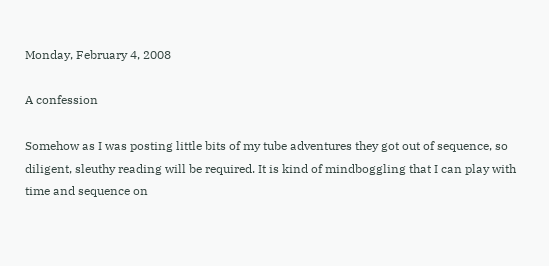Monday, February 4, 2008

A confession

Somehow as I was posting little bits of my tube adventures they got out of sequence, so diligent, sleuthy reading will be required. It is kind of mindboggling that I can play with time and sequence on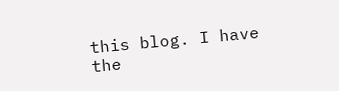this blog. I have the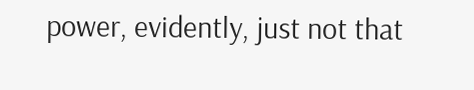power, evidently, just not that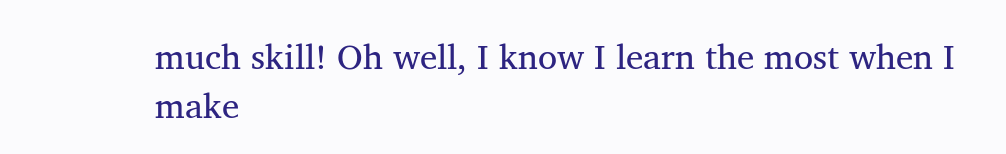much skill! Oh well, I know I learn the most when I make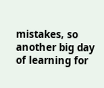mistakes, so another big day of learning for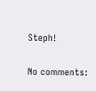Steph!

No comments: